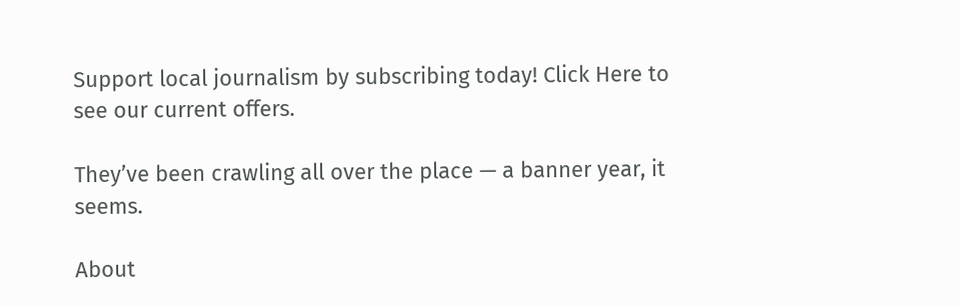Support local journalism by subscribing today! Click Here to see our current offers.

They’ve been crawling all over the place — a banner year, it seems.

About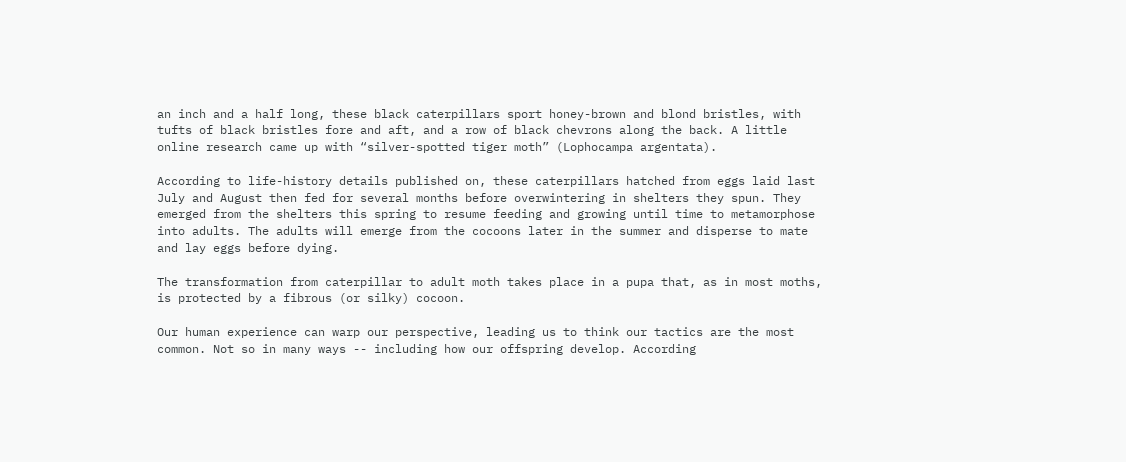an inch and a half long, these black caterpillars sport honey-brown and blond bristles, with tufts of black bristles fore and aft, and a row of black chevrons along the back. A little online research came up with “silver-spotted tiger moth” (Lophocampa argentata).

According to life-history details published on, these caterpillars hatched from eggs laid last July and August then fed for several months before overwintering in shelters they spun. They emerged from the shelters this spring to resume feeding and growing until time to metamorphose into adults. The adults will emerge from the cocoons later in the summer and disperse to mate and lay eggs before dying.

The transformation from caterpillar to adult moth takes place in a pupa that, as in most moths, is protected by a fibrous (or silky) cocoon.

Our human experience can warp our perspective, leading us to think our tactics are the most common. Not so in many ways -- including how our offspring develop. According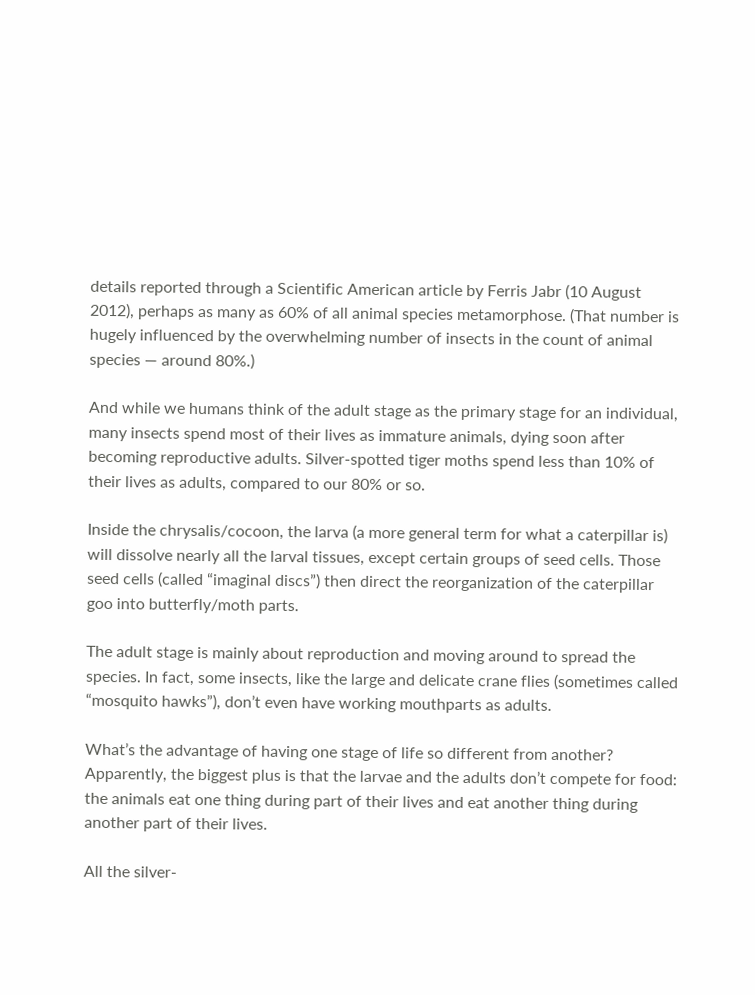details reported through a Scientific American article by Ferris Jabr (10 August 2012), perhaps as many as 60% of all animal species metamorphose. (That number is hugely influenced by the overwhelming number of insects in the count of animal species — around 80%.)

And while we humans think of the adult stage as the primary stage for an individual, many insects spend most of their lives as immature animals, dying soon after becoming reproductive adults. Silver-spotted tiger moths spend less than 10% of their lives as adults, compared to our 80% or so.

Inside the chrysalis/cocoon, the larva (a more general term for what a caterpillar is) will dissolve nearly all the larval tissues, except certain groups of seed cells. Those seed cells (called “imaginal discs”) then direct the reorganization of the caterpillar goo into butterfly/moth parts.

The adult stage is mainly about reproduction and moving around to spread the species. In fact, some insects, like the large and delicate crane flies (sometimes called “mosquito hawks”), don’t even have working mouthparts as adults.

What’s the advantage of having one stage of life so different from another? Apparently, the biggest plus is that the larvae and the adults don’t compete for food: the animals eat one thing during part of their lives and eat another thing during another part of their lives.

All the silver-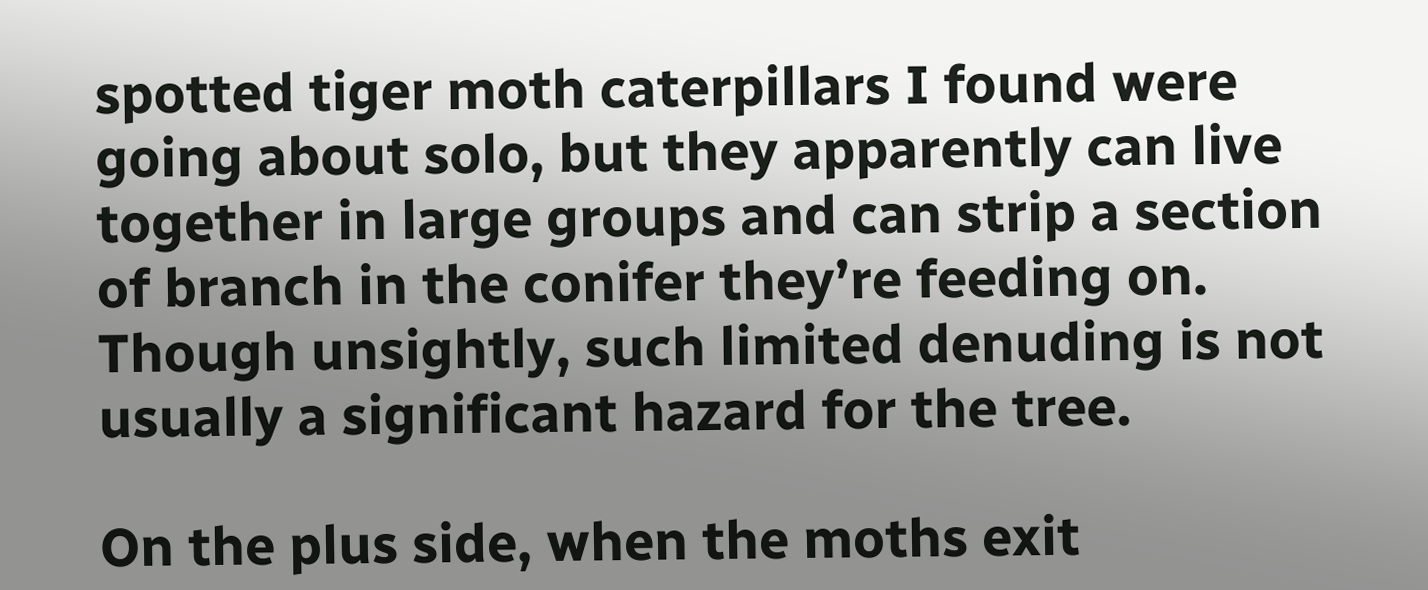spotted tiger moth caterpillars I found were going about solo, but they apparently can live together in large groups and can strip a section of branch in the conifer they’re feeding on. Though unsightly, such limited denuding is not usually a significant hazard for the tree.

On the plus side, when the moths exit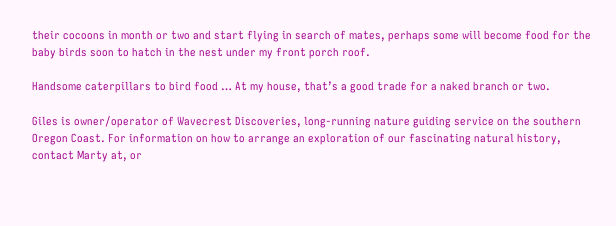their cocoons in month or two and start flying in search of mates, perhaps some will become food for the baby birds soon to hatch in the nest under my front porch roof.

Handsome caterpillars to bird food … At my house, that’s a good trade for a naked branch or two.

Giles is owner/operator of Wavecrest Discoveries, long-running nature guiding service on the southern Oregon Coast. For information on how to arrange an exploration of our fascinating natural history, contact Marty at, or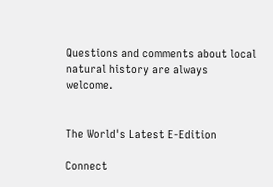Questions and comments about local natural history are always welcome.


The World's Latest E-Edition

Connect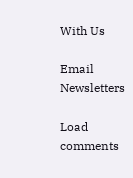With Us

Email Newsletters

Load comments